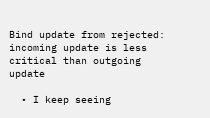Bind update from rejected: incoming update is less critical than outgoing update

  • I keep seeing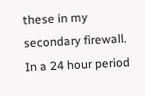these in my secondary firewall.  In a 24 hour period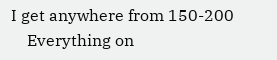I get anywhere from 150-200
    Everything on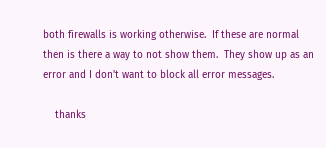both firewalls is working otherwise.  If these are normal then is there a way to not show them.  They show up as an error and I don't want to block all error messages.

    thanks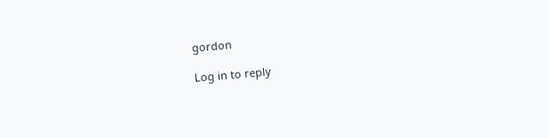gordon

Log in to reply